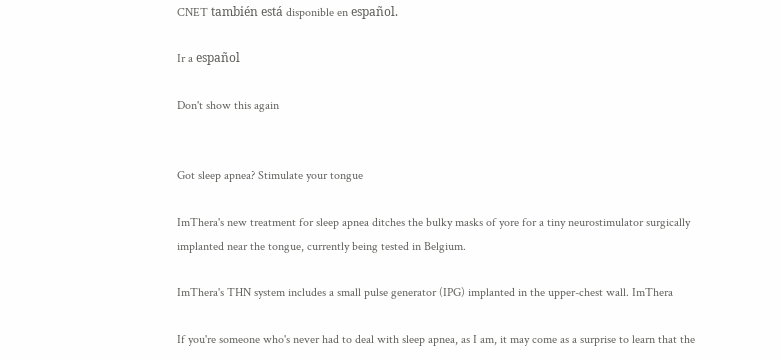CNET también está disponible en español.

Ir a español

Don't show this again


Got sleep apnea? Stimulate your tongue

ImThera's new treatment for sleep apnea ditches the bulky masks of yore for a tiny neurostimulator surgically implanted near the tongue, currently being tested in Belgium.

ImThera's THN system includes a small pulse generator (IPG) implanted in the upper-chest wall. ImThera

If you're someone who's never had to deal with sleep apnea, as I am, it may come as a surprise to learn that the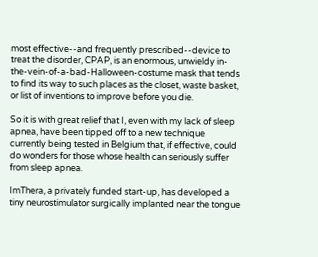most effective--and frequently prescribed--device to treat the disorder, CPAP, is an enormous, unwieldy in-the-vein-of-a-bad-Halloween-costume mask that tends to find its way to such places as the closet, waste basket, or list of inventions to improve before you die.

So it is with great relief that I, even with my lack of sleep apnea, have been tipped off to a new technique currently being tested in Belgium that, if effective, could do wonders for those whose health can seriously suffer from sleep apnea.

ImThera, a privately funded start-up, has developed a tiny neurostimulator surgically implanted near the tongue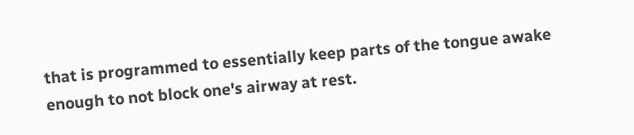that is programmed to essentially keep parts of the tongue awake enough to not block one's airway at rest.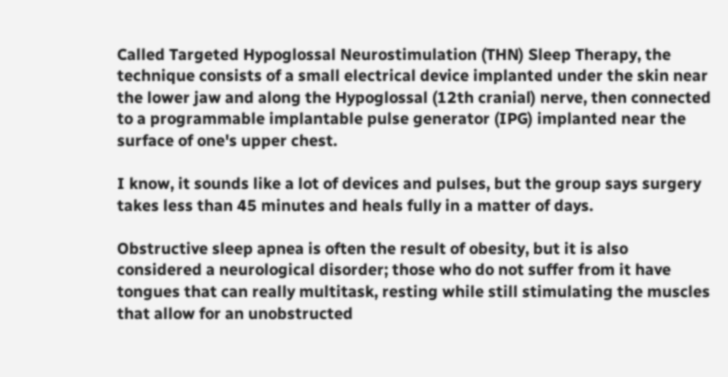Called Targeted Hypoglossal Neurostimulation (THN) Sleep Therapy, the technique consists of a small electrical device implanted under the skin near the lower jaw and along the Hypoglossal (12th cranial) nerve, then connected to a programmable implantable pulse generator (IPG) implanted near the surface of one's upper chest.

I know, it sounds like a lot of devices and pulses, but the group says surgery takes less than 45 minutes and heals fully in a matter of days.

Obstructive sleep apnea is often the result of obesity, but it is also considered a neurological disorder; those who do not suffer from it have tongues that can really multitask, resting while still stimulating the muscles that allow for an unobstructed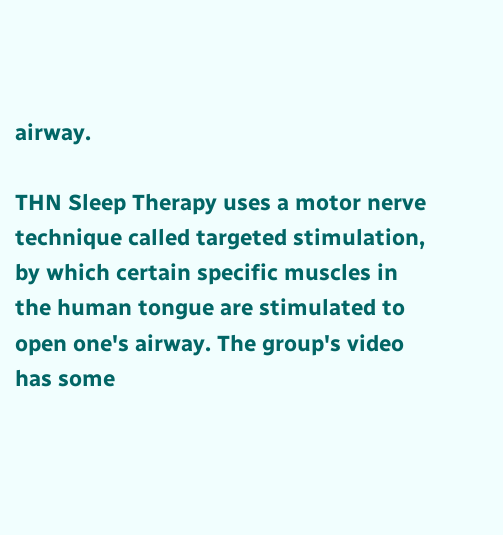airway.

THN Sleep Therapy uses a motor nerve technique called targeted stimulation, by which certain specific muscles in the human tongue are stimulated to open one's airway. The group's video has some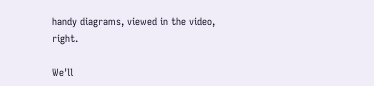handy diagrams, viewed in the video, right.

We'll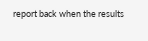report back when the results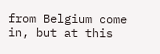from Belgium come in, but at this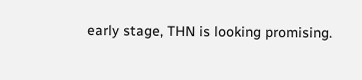early stage, THN is looking promising.